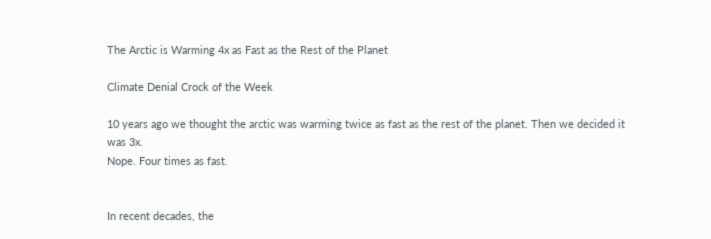The Arctic is Warming 4x as Fast as the Rest of the Planet

Climate Denial Crock of the Week

10 years ago we thought the arctic was warming twice as fast as the rest of the planet. Then we decided it was 3x.
Nope. Four times as fast.


In recent decades, the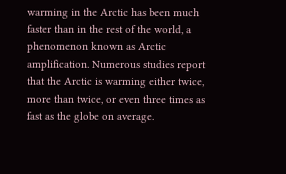warming in the Arctic has been much faster than in the rest of the world, a phenomenon known as Arctic amplification. Numerous studies report that the Arctic is warming either twice, more than twice, or even three times as fast as the globe on average.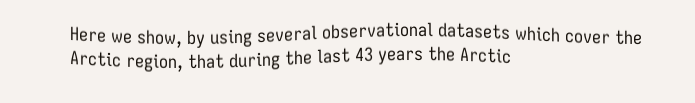Here we show, by using several observational datasets which cover the Arctic region, that during the last 43 years the Arctic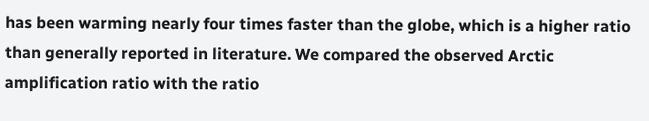has been warming nearly four times faster than the globe, which is a higher ratio than generally reported in literature. We compared the observed Arctic amplification ratio with the ratio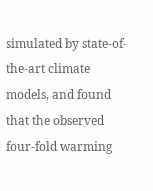simulated by state-of-the-art climate models, and found that the observed four-fold warming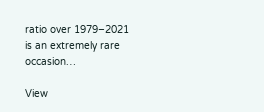ratio over 1979–2021 is an extremely rare occasion…

View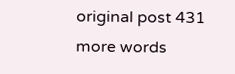original post 431 more words